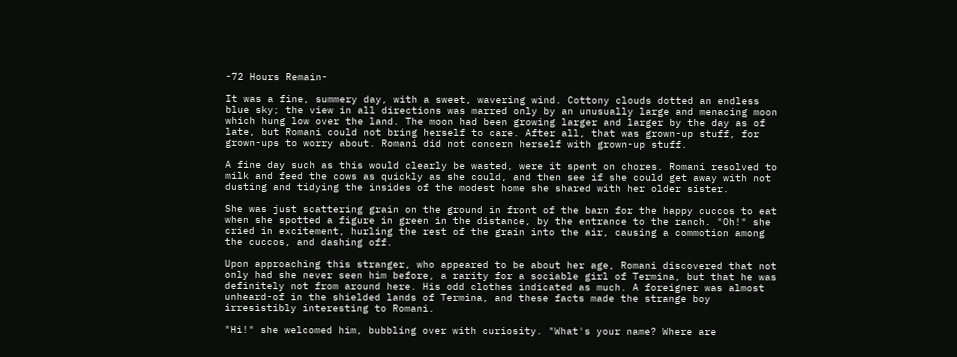-72 Hours Remain-

It was a fine, summery day, with a sweet, wavering wind. Cottony clouds dotted an endless blue sky; the view in all directions was marred only by an unusually large and menacing moon which hung low over the land. The moon had been growing larger and larger by the day as of late, but Romani could not bring herself to care. After all, that was grown-up stuff, for grown-ups to worry about. Romani did not concern herself with grown-up stuff.

A fine day such as this would clearly be wasted, were it spent on chores. Romani resolved to milk and feed the cows as quickly as she could, and then see if she could get away with not dusting and tidying the insides of the modest home she shared with her older sister.

She was just scattering grain on the ground in front of the barn for the happy cuccos to eat when she spotted a figure in green in the distance, by the entrance to the ranch. "Oh!" she cried in excitement, hurling the rest of the grain into the air, causing a commotion among the cuccos, and dashing off.

Upon approaching this stranger, who appeared to be about her age, Romani discovered that not only had she never seen him before, a rarity for a sociable girl of Termina, but that he was definitely not from around here. His odd clothes indicated as much. A foreigner was almost unheard-of in the shielded lands of Termina, and these facts made the strange boy irresistibly interesting to Romani.

"Hi!" she welcomed him, bubbling over with curiosity. "What's your name? Where are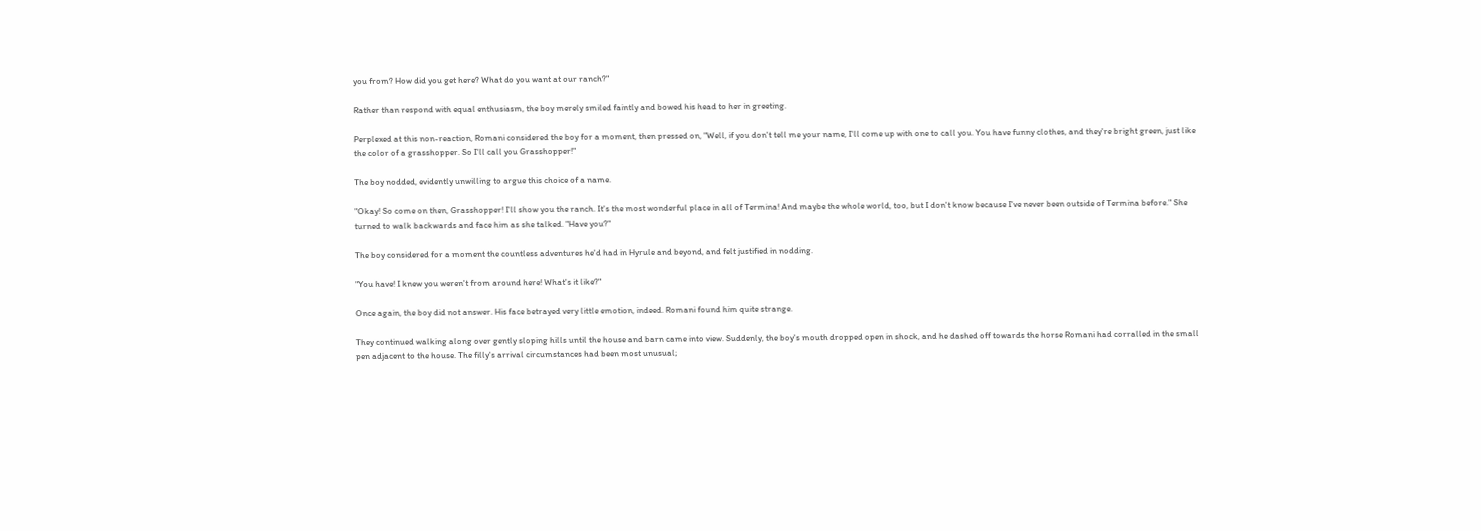you from? How did you get here? What do you want at our ranch?"

Rather than respond with equal enthusiasm, the boy merely smiled faintly and bowed his head to her in greeting.

Perplexed at this non-reaction, Romani considered the boy for a moment, then pressed on, "Well, if you don't tell me your name, I'll come up with one to call you. You have funny clothes, and they're bright green, just like the color of a grasshopper. So I'll call you Grasshopper!"

The boy nodded, evidently unwilling to argue this choice of a name.

"Okay! So come on then, Grasshopper! I'll show you the ranch. It's the most wonderful place in all of Termina! And maybe the whole world, too, but I don't know because I've never been outside of Termina before." She turned to walk backwards and face him as she talked. "Have you?"

The boy considered for a moment the countless adventures he'd had in Hyrule and beyond, and felt justified in nodding.

"You have! I knew you weren't from around here! What's it like?"

Once again, the boy did not answer. His face betrayed very little emotion, indeed. Romani found him quite strange.

They continued walking along over gently sloping hills until the house and barn came into view. Suddenly, the boy's mouth dropped open in shock, and he dashed off towards the horse Romani had corralled in the small pen adjacent to the house. The filly's arrival circumstances had been most unusual;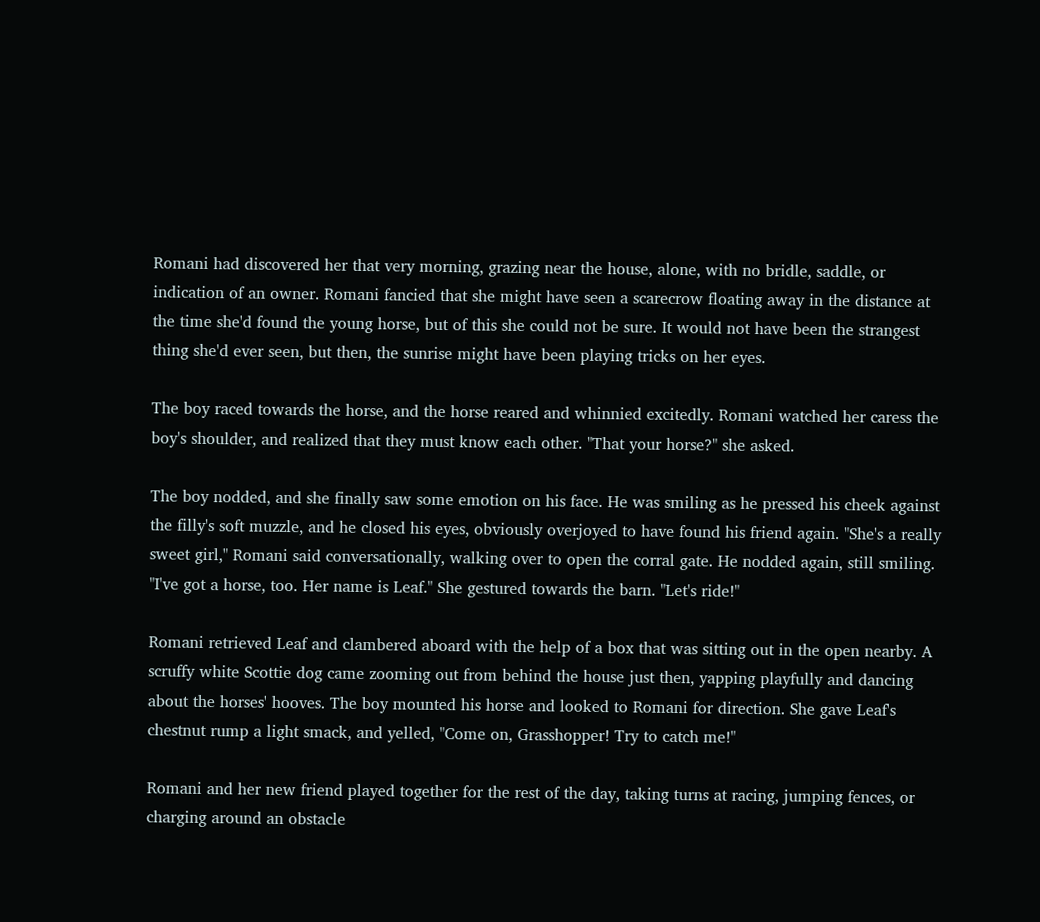Romani had discovered her that very morning, grazing near the house, alone, with no bridle, saddle, or indication of an owner. Romani fancied that she might have seen a scarecrow floating away in the distance at the time she'd found the young horse, but of this she could not be sure. It would not have been the strangest thing she'd ever seen, but then, the sunrise might have been playing tricks on her eyes.

The boy raced towards the horse, and the horse reared and whinnied excitedly. Romani watched her caress the boy's shoulder, and realized that they must know each other. "That your horse?" she asked.

The boy nodded, and she finally saw some emotion on his face. He was smiling as he pressed his cheek against the filly's soft muzzle, and he closed his eyes, obviously overjoyed to have found his friend again. "She's a really sweet girl," Romani said conversationally, walking over to open the corral gate. He nodded again, still smiling. "I've got a horse, too. Her name is Leaf." She gestured towards the barn. "Let's ride!"

Romani retrieved Leaf and clambered aboard with the help of a box that was sitting out in the open nearby. A scruffy white Scottie dog came zooming out from behind the house just then, yapping playfully and dancing about the horses' hooves. The boy mounted his horse and looked to Romani for direction. She gave Leaf's chestnut rump a light smack, and yelled, "Come on, Grasshopper! Try to catch me!"

Romani and her new friend played together for the rest of the day, taking turns at racing, jumping fences, or charging around an obstacle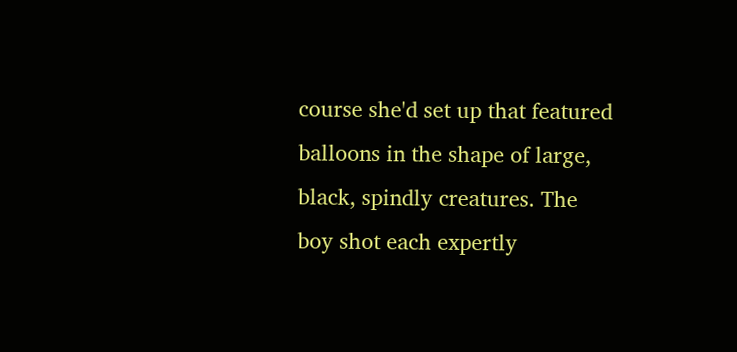course she'd set up that featured balloons in the shape of large, black, spindly creatures. The boy shot each expertly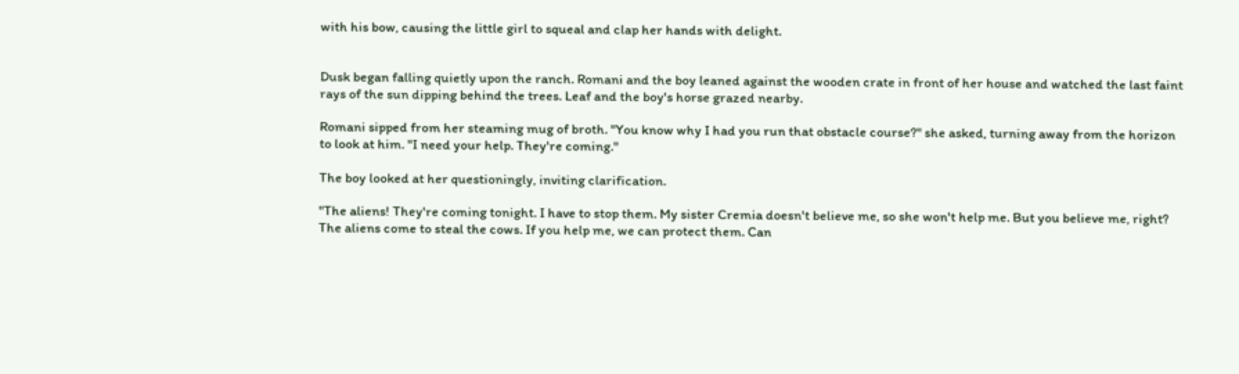with his bow, causing the little girl to squeal and clap her hands with delight.


Dusk began falling quietly upon the ranch. Romani and the boy leaned against the wooden crate in front of her house and watched the last faint rays of the sun dipping behind the trees. Leaf and the boy's horse grazed nearby.

Romani sipped from her steaming mug of broth. "You know why I had you run that obstacle course?" she asked, turning away from the horizon to look at him. "I need your help. They're coming."

The boy looked at her questioningly, inviting clarification.

"The aliens! They're coming tonight. I have to stop them. My sister Cremia doesn't believe me, so she won't help me. But you believe me, right? The aliens come to steal the cows. If you help me, we can protect them. Can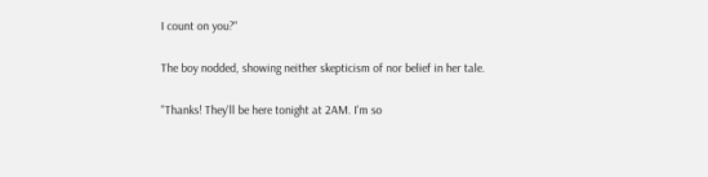I count on you?"

The boy nodded, showing neither skepticism of nor belief in her tale.

"Thanks! They'll be here tonight at 2AM. I'm so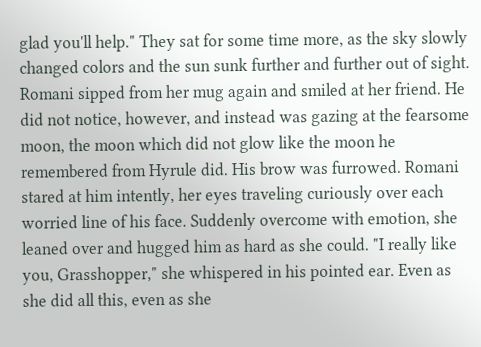glad you'll help." They sat for some time more, as the sky slowly changed colors and the sun sunk further and further out of sight. Romani sipped from her mug again and smiled at her friend. He did not notice, however, and instead was gazing at the fearsome moon, the moon which did not glow like the moon he remembered from Hyrule did. His brow was furrowed. Romani stared at him intently, her eyes traveling curiously over each worried line of his face. Suddenly overcome with emotion, she leaned over and hugged him as hard as she could. "I really like you, Grasshopper," she whispered in his pointed ear. Even as she did all this, even as she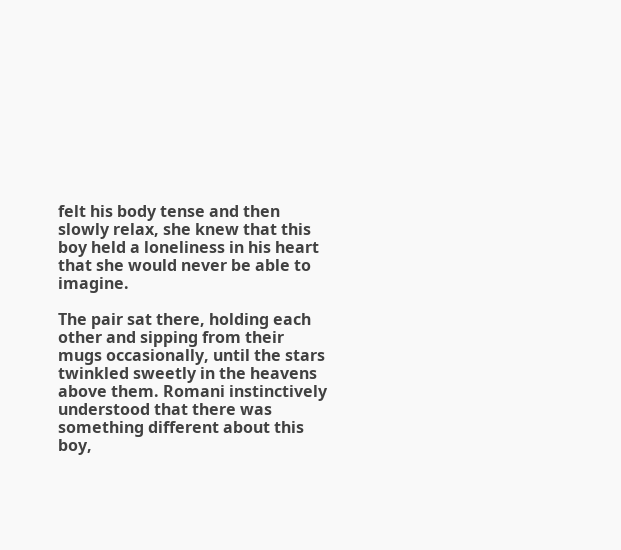felt his body tense and then slowly relax, she knew that this boy held a loneliness in his heart that she would never be able to imagine.

The pair sat there, holding each other and sipping from their mugs occasionally, until the stars twinkled sweetly in the heavens above them. Romani instinctively understood that there was something different about this boy,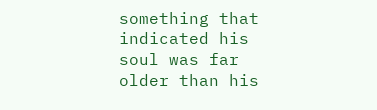something that indicated his soul was far older than his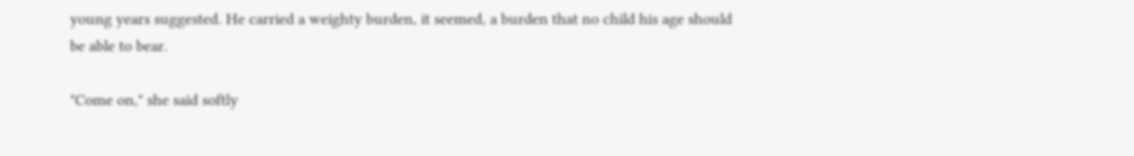young years suggested. He carried a weighty burden, it seemed, a burden that no child his age should be able to bear.

"Come on," she said softly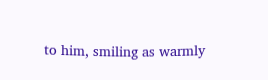to him, smiling as warmly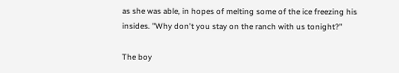as she was able, in hopes of melting some of the ice freezing his insides. "Why don't you stay on the ranch with us tonight?"

The boy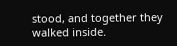stood, and together they walked inside.